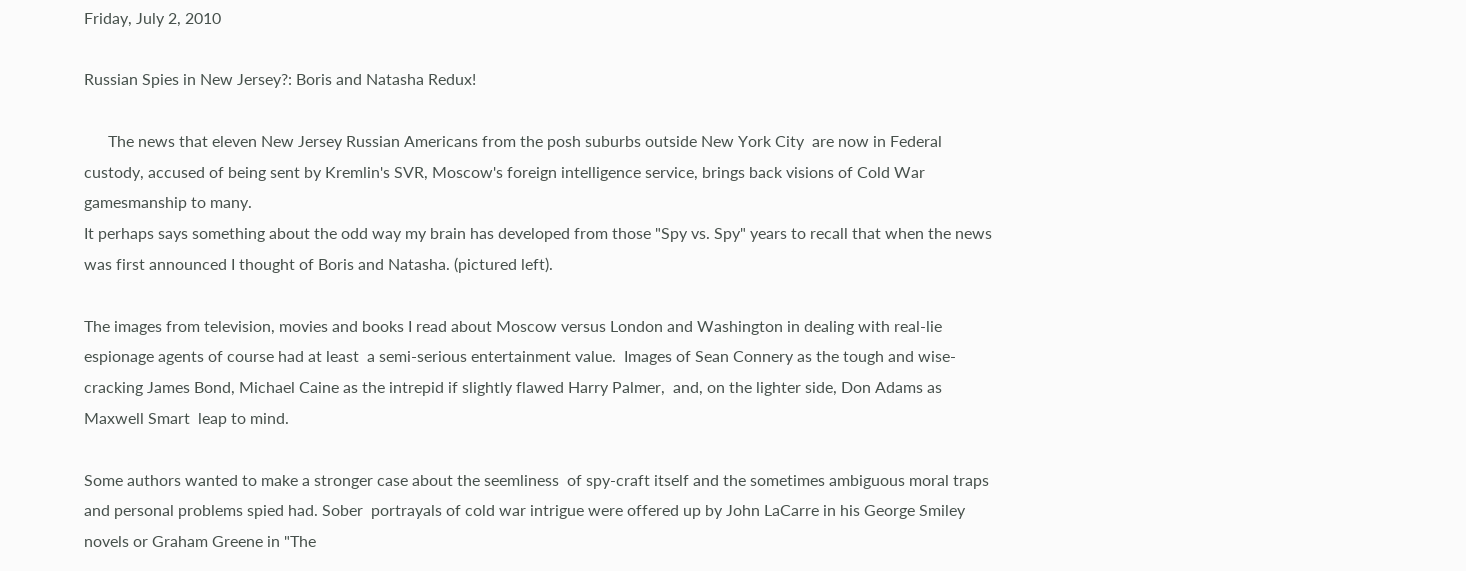Friday, July 2, 2010

Russian Spies in New Jersey?: Boris and Natasha Redux!

      The news that eleven New Jersey Russian Americans from the posh suburbs outside New York City  are now in Federal custody, accused of being sent by Kremlin's SVR, Moscow's foreign intelligence service, brings back visions of Cold War gamesmanship to many.
It perhaps says something about the odd way my brain has developed from those "Spy vs. Spy" years to recall that when the news was first announced I thought of Boris and Natasha. (pictured left).

The images from television, movies and books I read about Moscow versus London and Washington in dealing with real-lie espionage agents of course had at least  a semi-serious entertainment value.  Images of Sean Connery as the tough and wise-cracking James Bond, Michael Caine as the intrepid if slightly flawed Harry Palmer,  and, on the lighter side, Don Adams as Maxwell Smart  leap to mind.

Some authors wanted to make a stronger case about the seemliness  of spy-craft itself and the sometimes ambiguous moral traps and personal problems spied had. Sober  portrayals of cold war intrigue were offered up by John LaCarre in his George Smiley novels or Graham Greene in "The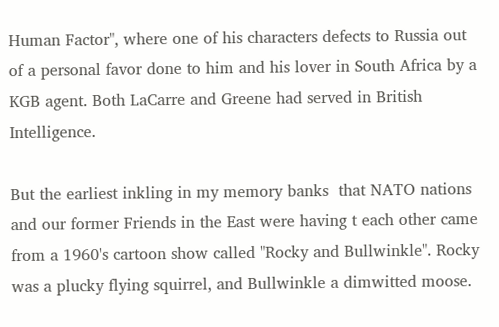Human Factor", where one of his characters defects to Russia out of a personal favor done to him and his lover in South Africa by a KGB agent. Both LaCarre and Greene had served in British Intelligence.

But the earliest inkling in my memory banks  that NATO nations and our former Friends in the East were having t each other came  from a 1960's cartoon show called "Rocky and Bullwinkle". Rocky was a plucky flying squirrel, and Bullwinkle a dimwitted moose.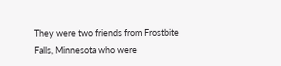They were two friends from Frostbite Falls, Minnesota who were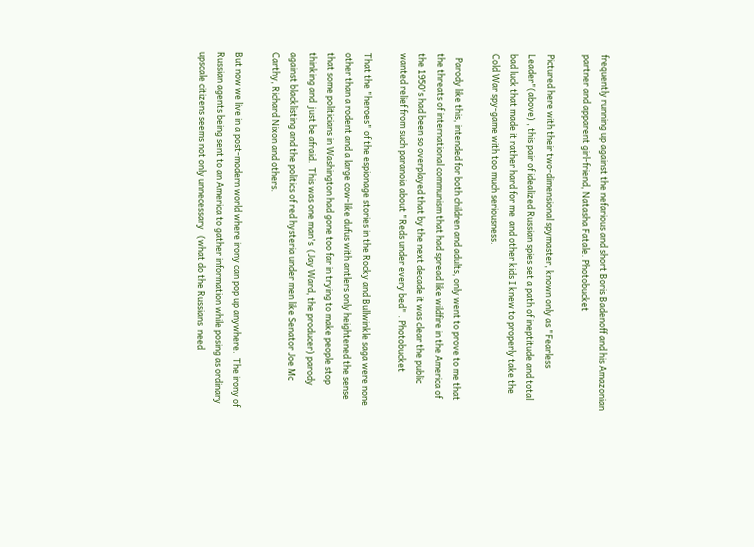frequently running up against the nefarious and short Boris Badenoff and his Amazonian partner and apparent girl-friend, Natasha Fatale. Photobucket

Pictured here with their two-dimensional spymaster, known only as "Fearless Leader"(above) , this pair of idealized Russian spies set a path of ineptitude and total bad luck that made it rather hard for me  and other kids I knew to properly take the  Cold War spy-game with too much seriousness.

  Parody like this, intended for both children and adults, only went to prove to me that the threats of international communism that had spread like wildfire in the America of the 1950's had been so overplayed that by the next decade it was clear the public wanted relief from such paranoia about "Reds under every bed" . Photobucket

That the "heroes" of the espionage stories in the Rocky and Bullwinkle saga were none other than a rodent and a large cow-like dufus with antlers only heightened the sense that some politicians in Washington had gone too far in trying to make people stop thinking and  just be afraid.  This was one man's  (Jay Ward, the producer) parody  against blacklisting and the politics of red hysteria under men like Senator Joe Mc Carthy, Richard Nixon and others.

But now we live in a post-modern world where irony can pop up anywhere.  The irony of Russian agents being sent to an America to gather information while posing as ordinary upscale citizens seems not only unnecessary   (what do the Russians  need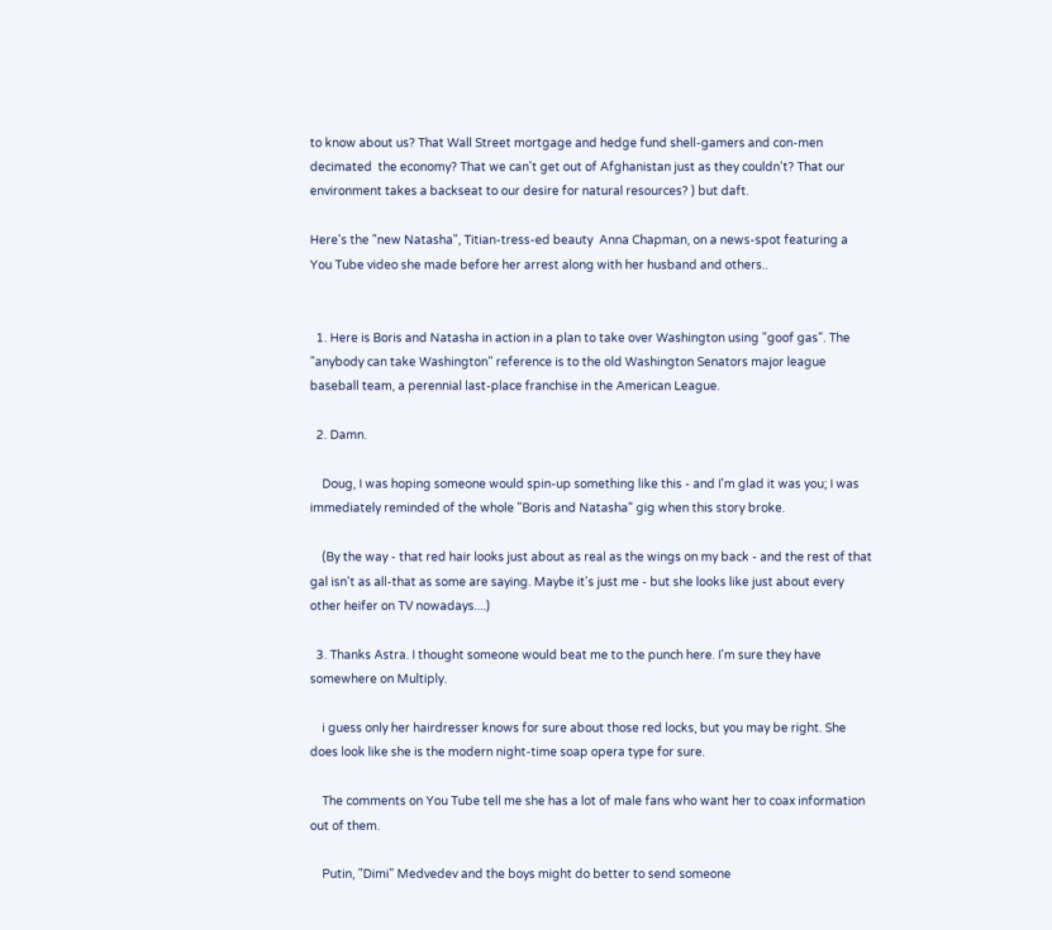to know about us? That Wall Street mortgage and hedge fund shell-gamers and con-men decimated  the economy? That we can't get out of Afghanistan just as they couldn't? That our environment takes a backseat to our desire for natural resources? ) but daft.

Here's the "new Natasha", Titian-tress-ed beauty  Anna Chapman, on a news-spot featuring a  You Tube video she made before her arrest along with her husband and others..


  1. Here is Boris and Natasha in action in a plan to take over Washington using "goof gas". The "anybody can take Washington" reference is to the old Washington Senators major league baseball team, a perennial last-place franchise in the American League.

  2. Damn.

    Doug, I was hoping someone would spin-up something like this - and I'm glad it was you; I was immediately reminded of the whole "Boris and Natasha" gig when this story broke.

    (By the way - that red hair looks just about as real as the wings on my back - and the rest of that gal isn't as all-that as some are saying. Maybe it's just me - but she looks like just about every other heifer on TV nowadays....)

  3. Thanks Astra. I thought someone would beat me to the punch here. I'm sure they have somewhere on Multiply.

    i guess only her hairdresser knows for sure about those red locks, but you may be right. She does look like she is the modern night-time soap opera type for sure.

    The comments on You Tube tell me she has a lot of male fans who want her to coax information out of them.

    Putin, "Dimi" Medvedev and the boys might do better to send someone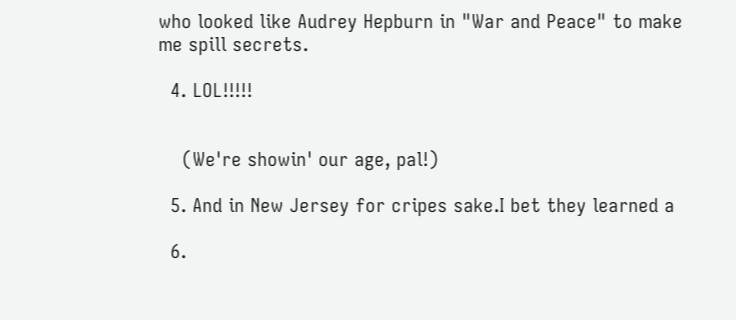who looked like Audrey Hepburn in "War and Peace" to make me spill secrets.

  4. LOL!!!!!


    (We're showin' our age, pal!)

  5. And in New Jersey for cripes sake.I bet they learned a

  6.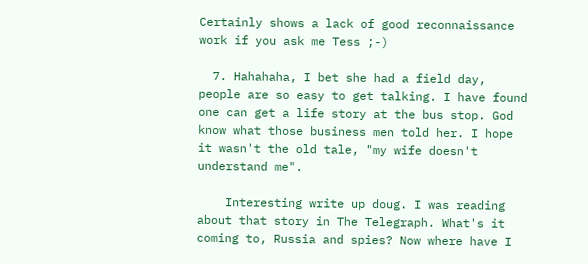Certainly shows a lack of good reconnaissance work if you ask me Tess ;-)

  7. Hahahaha, I bet she had a field day, people are so easy to get talking. I have found one can get a life story at the bus stop. God know what those business men told her. I hope it wasn't the old tale, "my wife doesn't understand me".

    Interesting write up doug. I was reading about that story in The Telegraph. What's it coming to, Russia and spies? Now where have I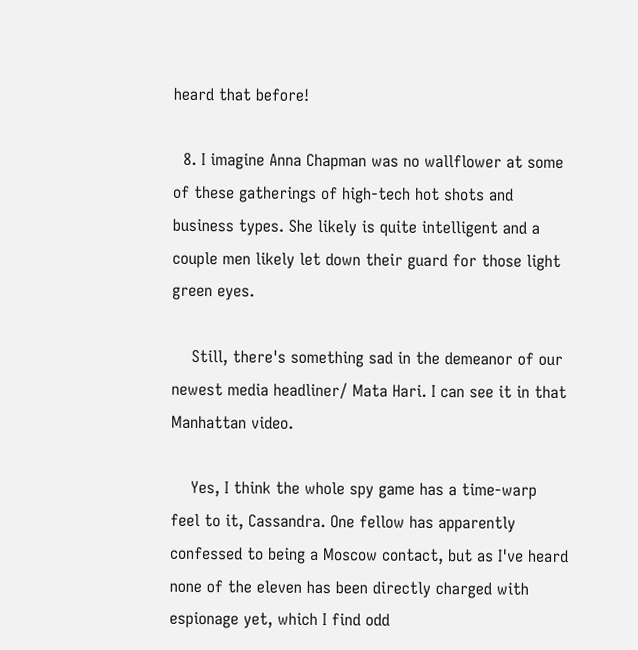heard that before!

  8. I imagine Anna Chapman was no wallflower at some of these gatherings of high-tech hot shots and business types. She likely is quite intelligent and a couple men likely let down their guard for those light green eyes.

    Still, there's something sad in the demeanor of our newest media headliner/ Mata Hari. I can see it in that Manhattan video.

    Yes, I think the whole spy game has a time-warp feel to it, Cassandra. One fellow has apparently confessed to being a Moscow contact, but as I've heard none of the eleven has been directly charged with espionage yet, which I find odd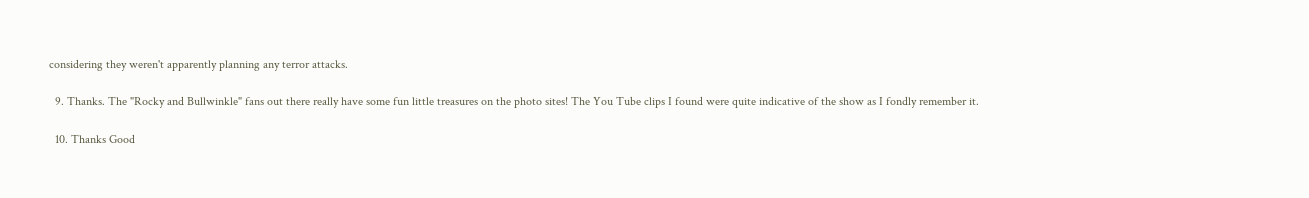considering they weren't apparently planning any terror attacks.

  9. Thanks. The "Rocky and Bullwinkle" fans out there really have some fun little treasures on the photo sites! The You Tube clips I found were quite indicative of the show as I fondly remember it.

  10. Thanks Good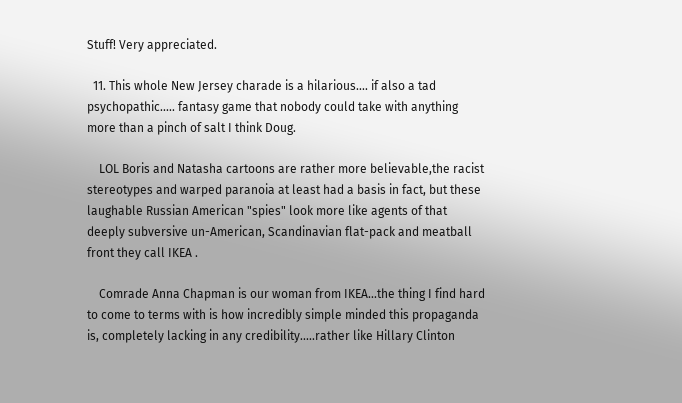Stuff! Very appreciated.

  11. This whole New Jersey charade is a hilarious.... if also a tad psychopathic..... fantasy game that nobody could take with anything more than a pinch of salt I think Doug.

    LOL Boris and Natasha cartoons are rather more believable,the racist stereotypes and warped paranoia at least had a basis in fact, but these laughable Russian American "spies" look more like agents of that deeply subversive un-American, Scandinavian flat-pack and meatball front they call IKEA .

    Comrade Anna Chapman is our woman from IKEA...the thing I find hard to come to terms with is how incredibly simple minded this propaganda is, completely lacking in any credibility.....rather like Hillary Clinton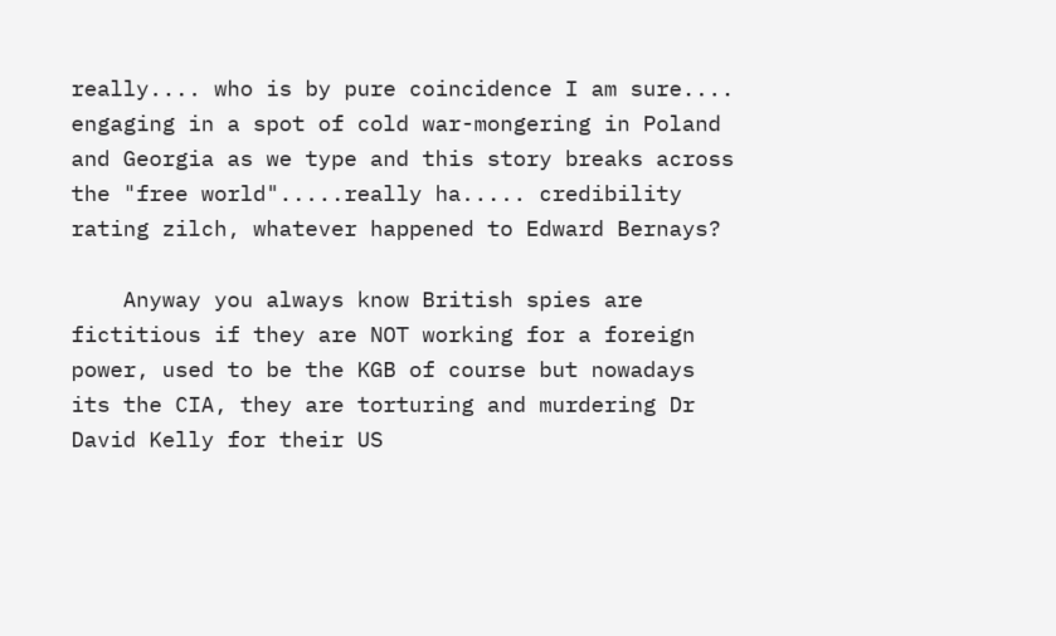really.... who is by pure coincidence I am sure.... engaging in a spot of cold war-mongering in Poland and Georgia as we type and this story breaks across the "free world".....really ha..... credibility rating zilch, whatever happened to Edward Bernays?

    Anyway you always know British spies are fictitious if they are NOT working for a foreign power, used to be the KGB of course but nowadays its the CIA, they are torturing and murdering Dr David Kelly for their US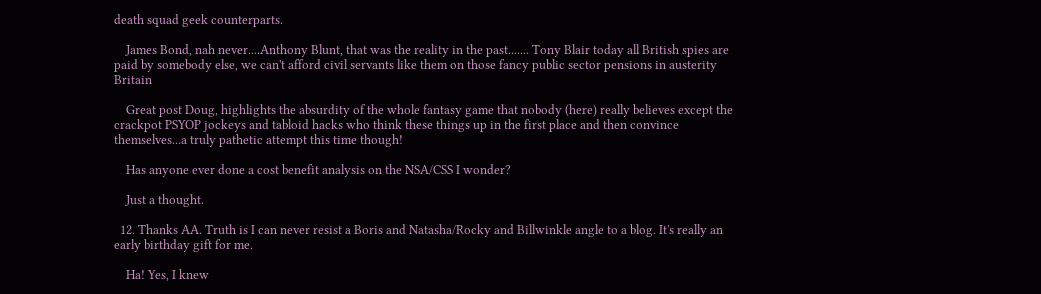death squad geek counterparts.

    James Bond, nah never....Anthony Blunt, that was the reality in the past....... Tony Blair today all British spies are paid by somebody else, we can't afford civil servants like them on those fancy public sector pensions in austerity Britain

    Great post Doug, highlights the absurdity of the whole fantasy game that nobody (here) really believes except the crackpot PSYOP jockeys and tabloid hacks who think these things up in the first place and then convince themselves...a truly pathetic attempt this time though!

    Has anyone ever done a cost benefit analysis on the NSA/CSS I wonder?

    Just a thought.

  12. Thanks AA. Truth is I can never resist a Boris and Natasha/Rocky and Billwinkle angle to a blog. It's really an early birthday gift for me.

    Ha! Yes, I knew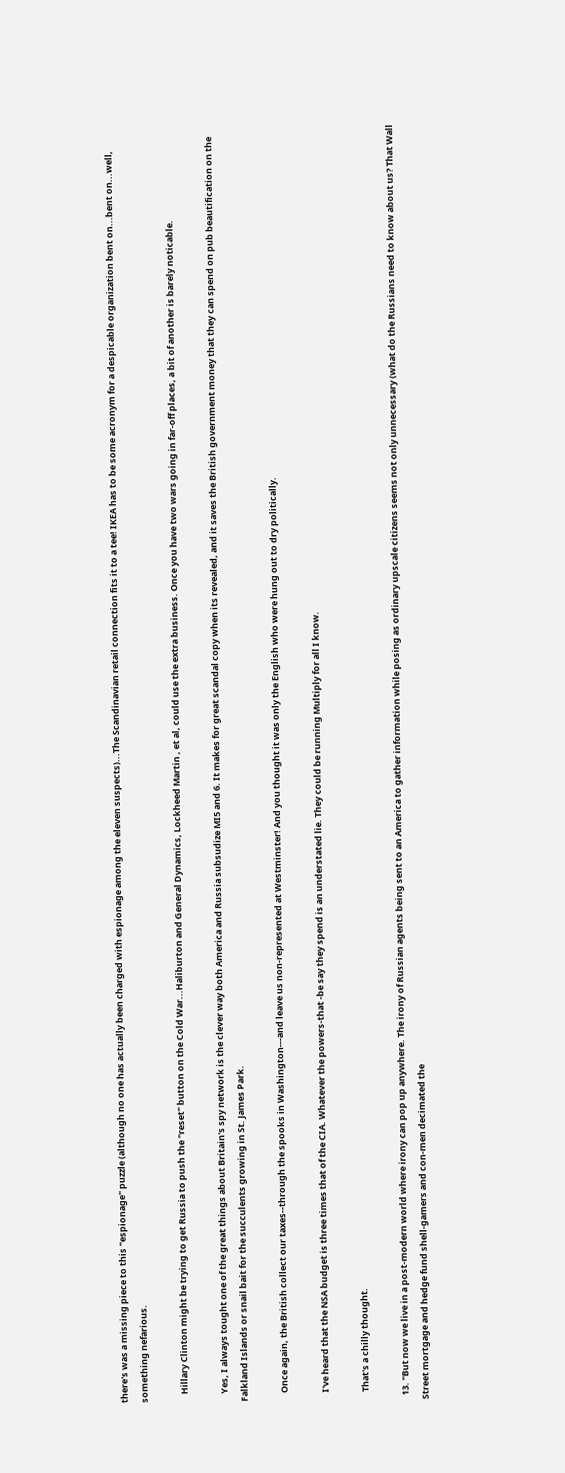there's was a missing piece to this "espionage" puzzle (although no one has actually been charged with espionage among the eleven suspects)...The Scandinavian retail connection fits it to a tee! IKEA has to be some acronym for a despicable organization bent on...bent on...well, something nefarious.

    Hillary Clinton might be trying to get Russia to push the "reset" button on the Cold War...Haliburton and General Dynamics, Lockheed Martin , et al, could use the extra business. Once you have two wars going in far-off places, a bit of another is barely noticable.

    Yes, I always tought one of the great things about Britain's spy network is the clever way both America and Russia subsudize MI5 and 6. It makes for great scandal copy when its revealed, and it saves the British government money that they can spend on pub beautification on the Falkland Islands or snail bait for the succulents growing in St. James Park.

    Once again, the British collect our taxes--through the spooks in Washington---and leave us non-represented at Westminster! And you thought it was only the English who were hung out to dry politically.

    I've heard that the NSA budget is three times that of the CIA. Whatever the powers-that -be say they spend is an understated lie. They could be running Multiply for all I know.

    That's a chilly thought.

  13. "But now we live in a post-modern world where irony can pop up anywhere. The irony of Russian agents being sent to an America to gather information while posing as ordinary upscale citizens seems not only unnecessary (what do the Russians need to know about us? That Wall Street mortgage and hedge fund shell-gamers and con-men decimated the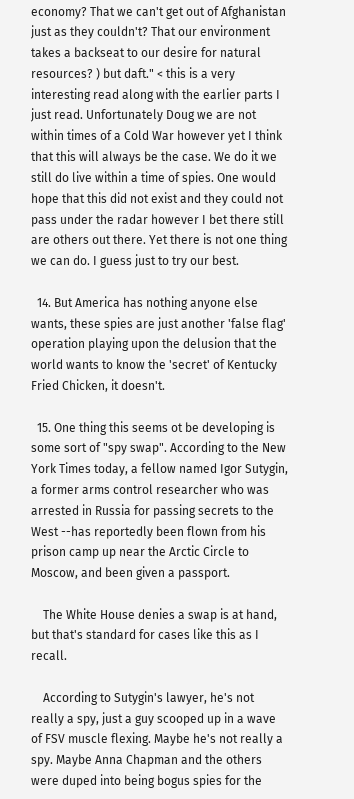economy? That we can't get out of Afghanistan just as they couldn't? That our environment takes a backseat to our desire for natural resources? ) but daft." < this is a very interesting read along with the earlier parts I just read. Unfortunately Doug we are not within times of a Cold War however yet I think that this will always be the case. We do it we still do live within a time of spies. One would hope that this did not exist and they could not pass under the radar however I bet there still are others out there. Yet there is not one thing we can do. I guess just to try our best.

  14. But America has nothing anyone else wants, these spies are just another 'false flag' operation playing upon the delusion that the world wants to know the 'secret' of Kentucky Fried Chicken, it doesn't.

  15. One thing this seems ot be developing is some sort of "spy swap". According to the New York Times today, a fellow named Igor Sutygin, a former arms control researcher who was arrested in Russia for passing secrets to the West --has reportedly been flown from his prison camp up near the Arctic Circle to Moscow, and been given a passport.

    The White House denies a swap is at hand, but that's standard for cases like this as I recall.

    According to Sutygin's lawyer, he's not really a spy, just a guy scooped up in a wave of FSV muscle flexing. Maybe he's not really a spy. Maybe Anna Chapman and the others were duped into being bogus spies for the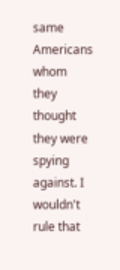same Americans whom they thought they were spying against. I wouldn't rule that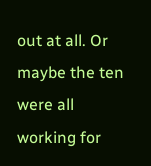out at all. Or maybe the ten were all working for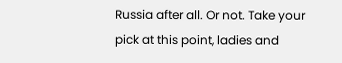Russia after all. Or not. Take your pick at this point, ladies and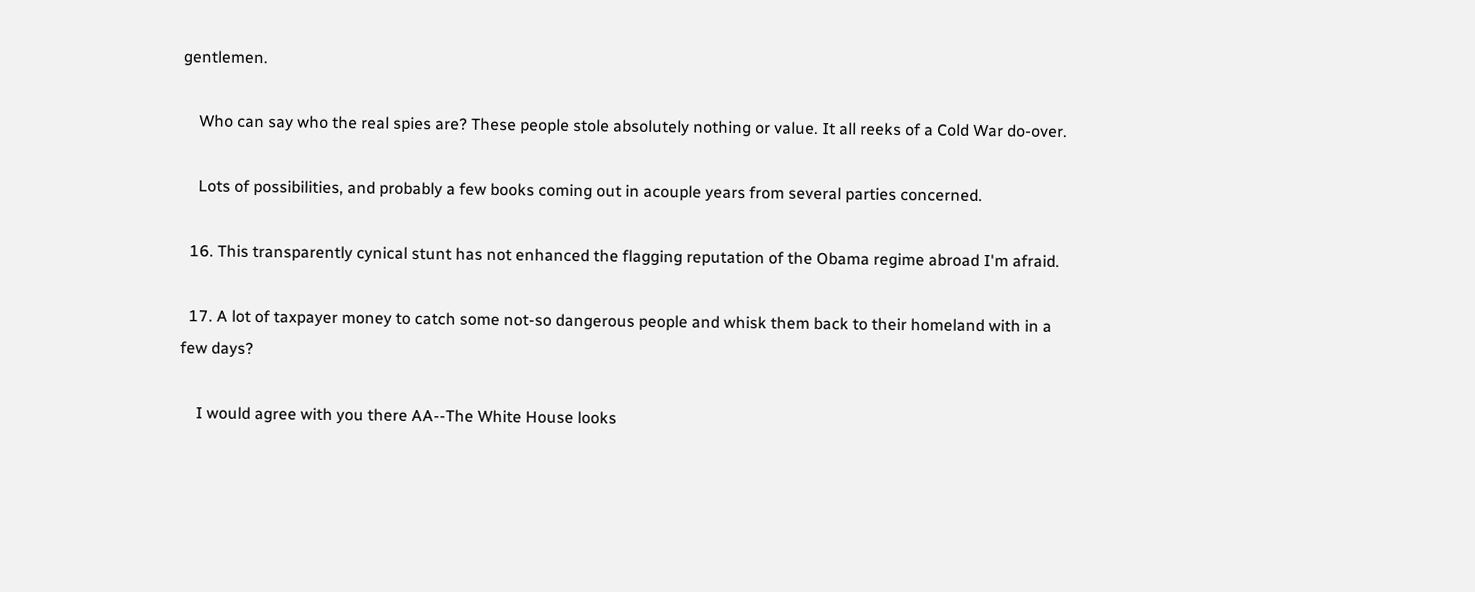gentlemen.

    Who can say who the real spies are? These people stole absolutely nothing or value. It all reeks of a Cold War do-over.

    Lots of possibilities, and probably a few books coming out in acouple years from several parties concerned.

  16. This transparently cynical stunt has not enhanced the flagging reputation of the Obama regime abroad I'm afraid.

  17. A lot of taxpayer money to catch some not-so dangerous people and whisk them back to their homeland with in a few days?

    I would agree with you there AA--The White House looks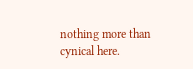nothing more than cynical here.